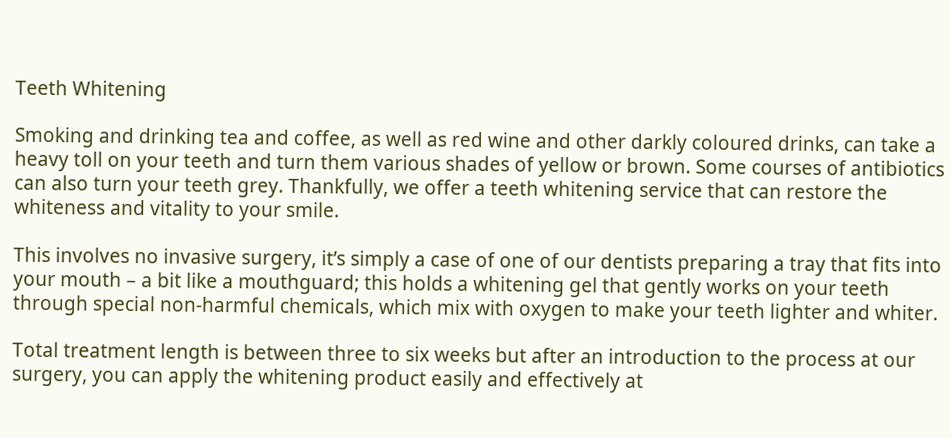Teeth Whitening

Smoking and drinking tea and coffee, as well as red wine and other darkly coloured drinks, can take a heavy toll on your teeth and turn them various shades of yellow or brown. Some courses of antibiotics can also turn your teeth grey. Thankfully, we offer a teeth whitening service that can restore the whiteness and vitality to your smile.

This involves no invasive surgery, it’s simply a case of one of our dentists preparing a tray that fits into your mouth – a bit like a mouthguard; this holds a whitening gel that gently works on your teeth through special non-harmful chemicals, which mix with oxygen to make your teeth lighter and whiter.

Total treatment length is between three to six weeks but after an introduction to the process at our surgery, you can apply the whitening product easily and effectively at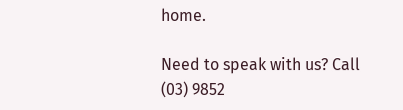home.

Need to speak with us? Call (03) 9852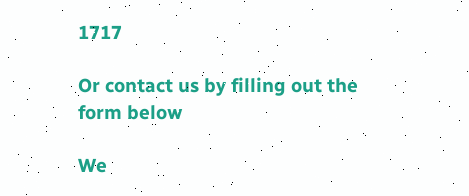1717

Or contact us by filling out the form below

We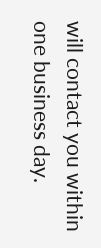will contact you within one business day.